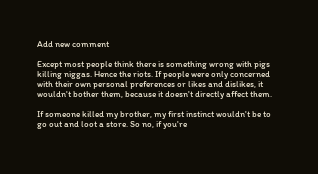Add new comment

Except most people think there is something wrong with pigs killing niggas. Hence the riots. If people were only concerned with their own personal preferences or likes and dislikes, it wouldn't bother them, because it doesn't directly affect them.

If someone killed my brother, my first instinct wouldn't be to go out and loot a store. So no, if you're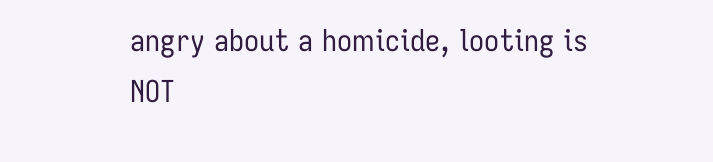angry about a homicide, looting is NOT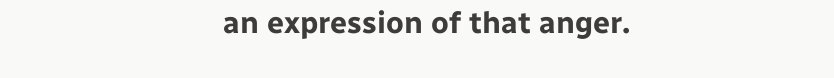an expression of that anger.